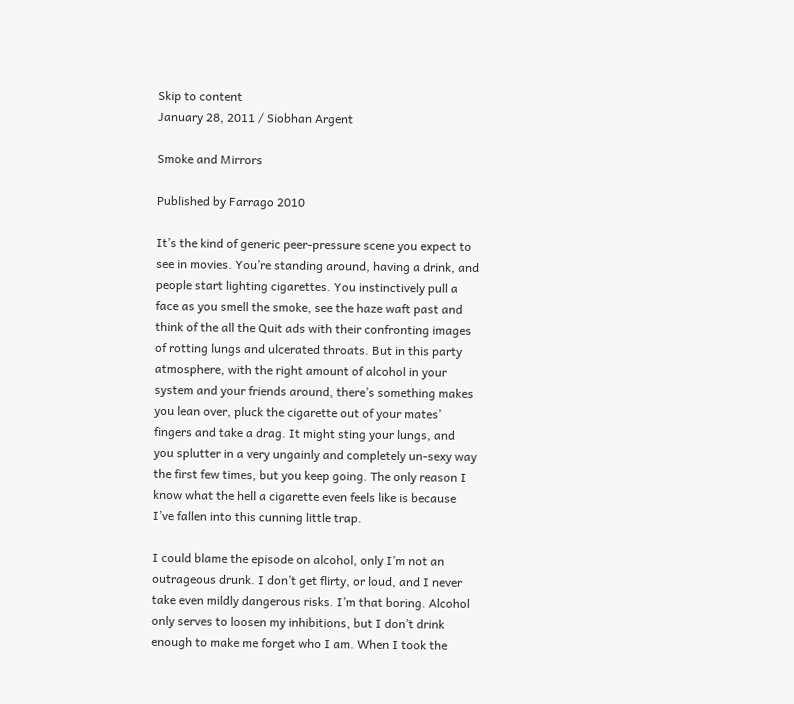Skip to content
January 28, 2011 / Siobhan Argent

Smoke and Mirrors

Published by Farrago 2010

It’s the kind of generic peer-pressure scene you expect to see in movies. You’re standing around, having a drink, and people start lighting cigarettes. You instinctively pull a face as you smell the smoke, see the haze waft past and think of the all the Quit ads with their confronting images of rotting lungs and ulcerated throats. But in this party atmosphere, with the right amount of alcohol in your system and your friends around, there’s something makes you lean over, pluck the cigarette out of your mates’ fingers and take a drag. It might sting your lungs, and you splutter in a very ungainly and completely un-sexy way the first few times, but you keep going. The only reason I know what the hell a cigarette even feels like is because I’ve fallen into this cunning little trap.

I could blame the episode on alcohol, only I’m not an outrageous drunk. I don’t get flirty, or loud, and I never take even mildly dangerous risks. I’m that boring. Alcohol only serves to loosen my inhibitions, but I don’t drink enough to make me forget who I am. When I took the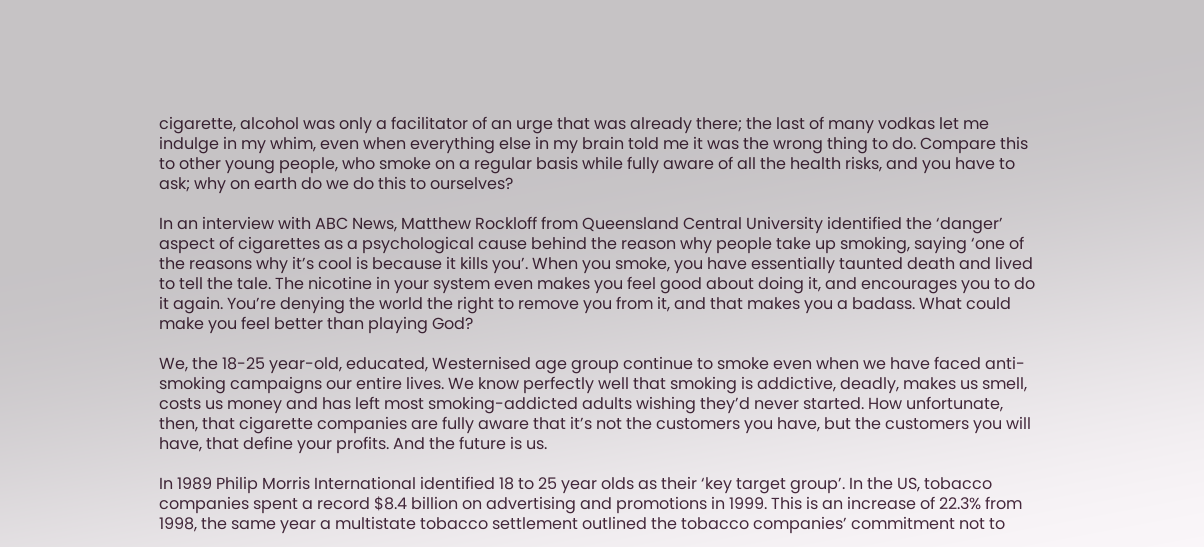cigarette, alcohol was only a facilitator of an urge that was already there; the last of many vodkas let me indulge in my whim, even when everything else in my brain told me it was the wrong thing to do. Compare this to other young people, who smoke on a regular basis while fully aware of all the health risks, and you have to ask; why on earth do we do this to ourselves?

In an interview with ABC News, Matthew Rockloff from Queensland Central University identified the ‘danger’ aspect of cigarettes as a psychological cause behind the reason why people take up smoking, saying ‘one of the reasons why it’s cool is because it kills you’. When you smoke, you have essentially taunted death and lived to tell the tale. The nicotine in your system even makes you feel good about doing it, and encourages you to do it again. You’re denying the world the right to remove you from it, and that makes you a badass. What could make you feel better than playing God?

We, the 18-25 year-old, educated, Westernised age group continue to smoke even when we have faced anti-smoking campaigns our entire lives. We know perfectly well that smoking is addictive, deadly, makes us smell, costs us money and has left most smoking-addicted adults wishing they’d never started. How unfortunate, then, that cigarette companies are fully aware that it’s not the customers you have, but the customers you will have, that define your profits. And the future is us.

In 1989 Philip Morris International identified 18 to 25 year olds as their ‘key target group’. In the US, tobacco companies spent a record $8.4 billion on advertising and promotions in 1999. This is an increase of 22.3% from 1998, the same year a multistate tobacco settlement outlined the tobacco companies’ commitment not to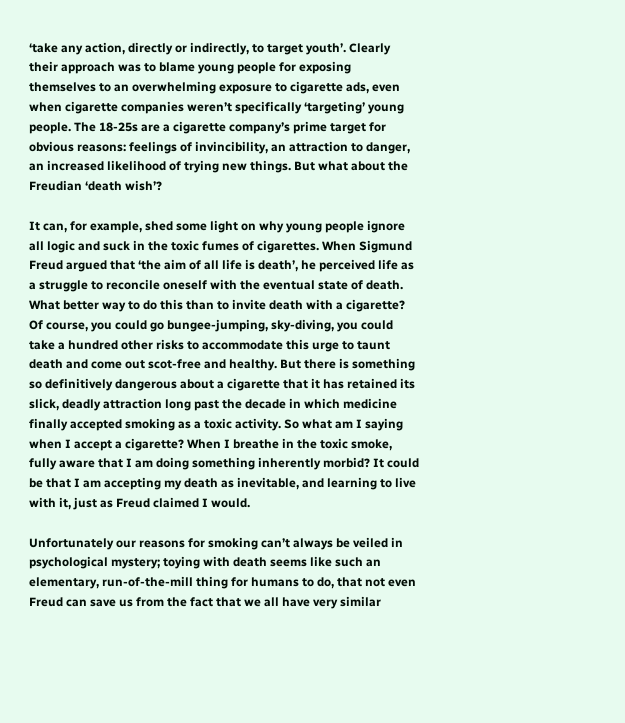‘take any action, directly or indirectly, to target youth’. Clearly their approach was to blame young people for exposing themselves to an overwhelming exposure to cigarette ads, even when cigarette companies weren’t specifically ‘targeting’ young people. The 18-25s are a cigarette company’s prime target for obvious reasons: feelings of invincibility, an attraction to danger, an increased likelihood of trying new things. But what about the Freudian ‘death wish’?

It can, for example, shed some light on why young people ignore all logic and suck in the toxic fumes of cigarettes. When Sigmund Freud argued that ‘the aim of all life is death’, he perceived life as a struggle to reconcile oneself with the eventual state of death. What better way to do this than to invite death with a cigarette? Of course, you could go bungee-jumping, sky-diving, you could take a hundred other risks to accommodate this urge to taunt death and come out scot-free and healthy. But there is something so definitively dangerous about a cigarette that it has retained its slick, deadly attraction long past the decade in which medicine finally accepted smoking as a toxic activity. So what am I saying when I accept a cigarette? When I breathe in the toxic smoke, fully aware that I am doing something inherently morbid? It could be that I am accepting my death as inevitable, and learning to live with it, just as Freud claimed I would.

Unfortunately our reasons for smoking can’t always be veiled in psychological mystery; toying with death seems like such an elementary, run-of-the-mill thing for humans to do, that not even Freud can save us from the fact that we all have very similar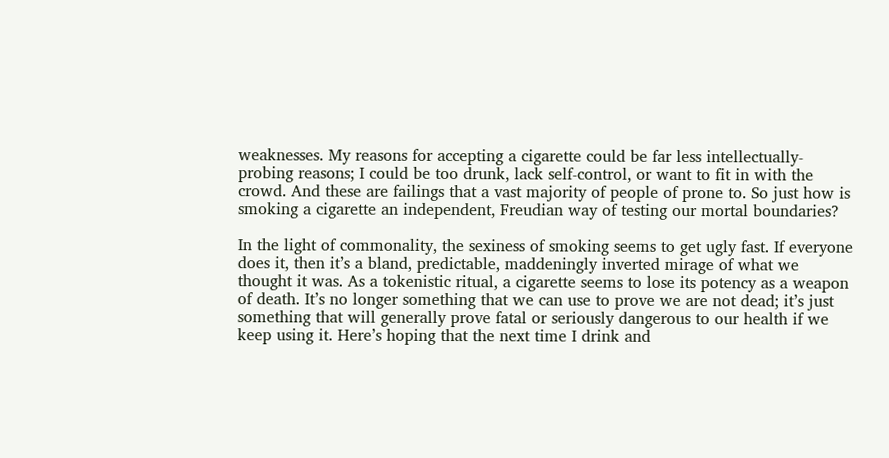weaknesses. My reasons for accepting a cigarette could be far less intellectually-probing reasons; I could be too drunk, lack self-control, or want to fit in with the crowd. And these are failings that a vast majority of people of prone to. So just how is smoking a cigarette an independent, Freudian way of testing our mortal boundaries?

In the light of commonality, the sexiness of smoking seems to get ugly fast. If everyone does it, then it’s a bland, predictable, maddeningly inverted mirage of what we thought it was. As a tokenistic ritual, a cigarette seems to lose its potency as a weapon of death. It’s no longer something that we can use to prove we are not dead; it’s just something that will generally prove fatal or seriously dangerous to our health if we keep using it. Here’s hoping that the next time I drink and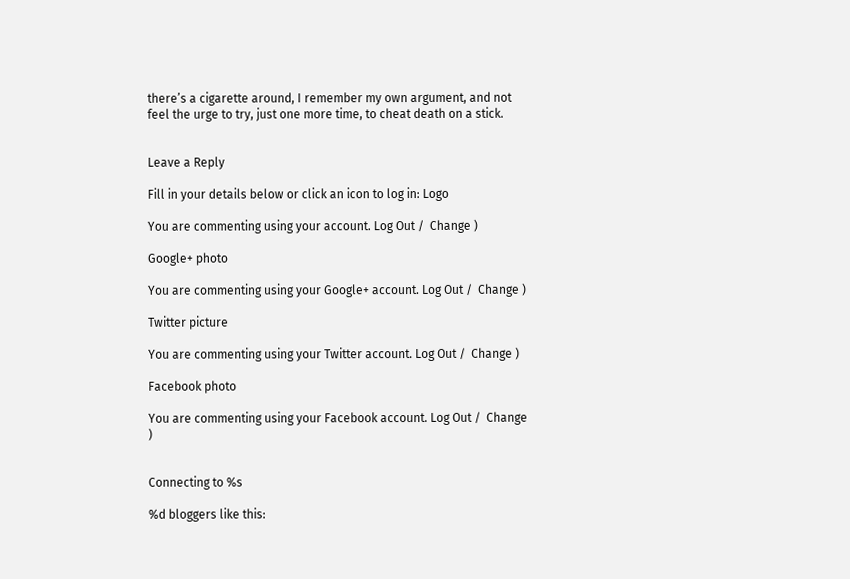there’s a cigarette around, I remember my own argument, and not feel the urge to try, just one more time, to cheat death on a stick.


Leave a Reply

Fill in your details below or click an icon to log in: Logo

You are commenting using your account. Log Out /  Change )

Google+ photo

You are commenting using your Google+ account. Log Out /  Change )

Twitter picture

You are commenting using your Twitter account. Log Out /  Change )

Facebook photo

You are commenting using your Facebook account. Log Out /  Change )


Connecting to %s

%d bloggers like this: